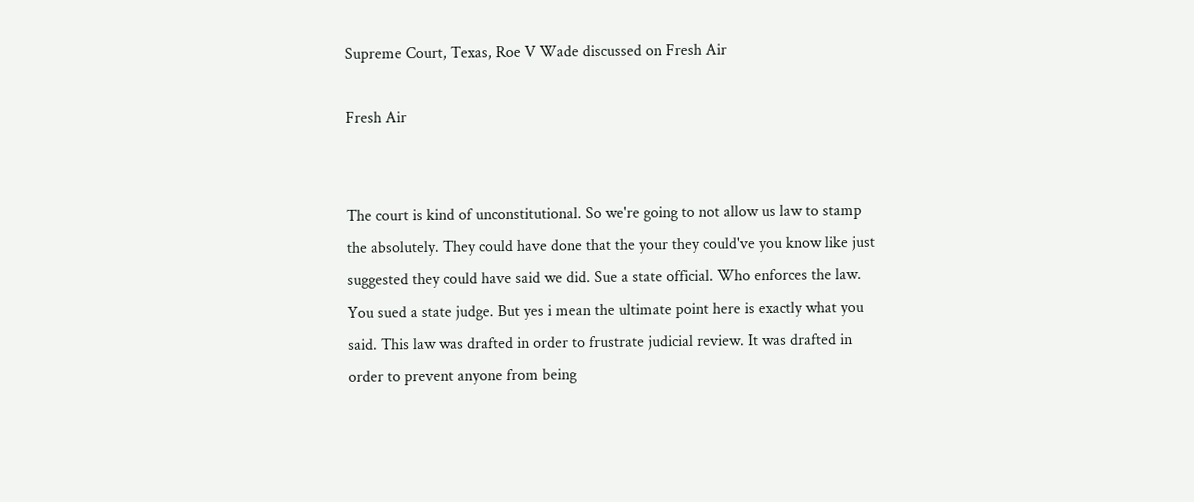Supreme Court, Texas, Roe V Wade discussed on Fresh Air

Fresh Air


The court is kind of unconstitutional. So we're going to not allow us law to stamp the absolutely. They could have done that the your they could've you know like just suggested they could have said we did. Sue a state official. Who enforces the law. You sued a state judge. But yes i mean the ultimate point here is exactly what you said. This law was drafted in order to frustrate judicial review. It was drafted in order to prevent anyone from being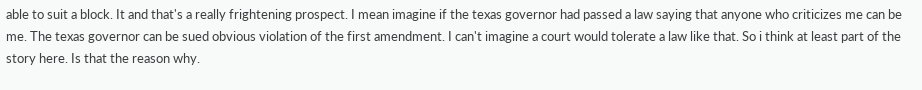able to suit a block. It and that's a really frightening prospect. I mean imagine if the texas governor had passed a law saying that anyone who criticizes me can be me. The texas governor can be sued obvious violation of the first amendment. I can't imagine a court would tolerate a law like that. So i think at least part of the story here. Is that the reason why.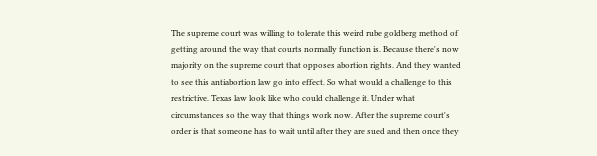The supreme court was willing to tolerate this weird rube goldberg method of getting around the way that courts normally function is. Because there's now majority on the supreme court that opposes abortion rights. And they wanted to see this antiabortion law go into effect. So what would a challenge to this restrictive. Texas law look like who could challenge it. Under what circumstances so the way that things work now. After the supreme court's order is that someone has to wait until after they are sued and then once they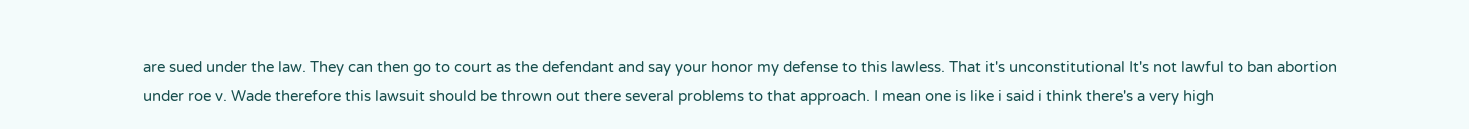are sued under the law. They can then go to court as the defendant and say your honor my defense to this lawless. That it's unconstitutional It's not lawful to ban abortion under roe v. Wade therefore this lawsuit should be thrown out there several problems to that approach. I mean one is like i said i think there's a very high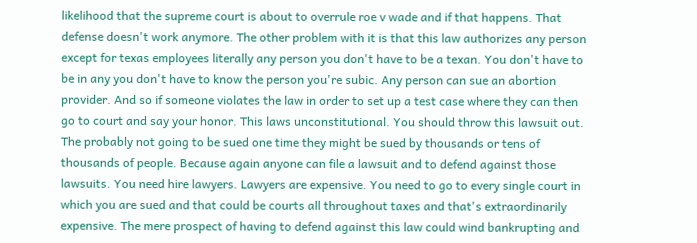likelihood that the supreme court is about to overrule roe v wade and if that happens. That defense doesn't work anymore. The other problem with it is that this law authorizes any person except for texas employees literally any person you don't have to be a texan. You don't have to be in any you don't have to know the person you're subic. Any person can sue an abortion provider. And so if someone violates the law in order to set up a test case where they can then go to court and say your honor. This laws unconstitutional. You should throw this lawsuit out. The probably not going to be sued one time they might be sued by thousands or tens of thousands of people. Because again anyone can file a lawsuit and to defend against those lawsuits. You need hire lawyers. Lawyers are expensive. You need to go to every single court in which you are sued and that could be courts all throughout taxes and that's extraordinarily expensive. The mere prospect of having to defend against this law could wind bankrupting and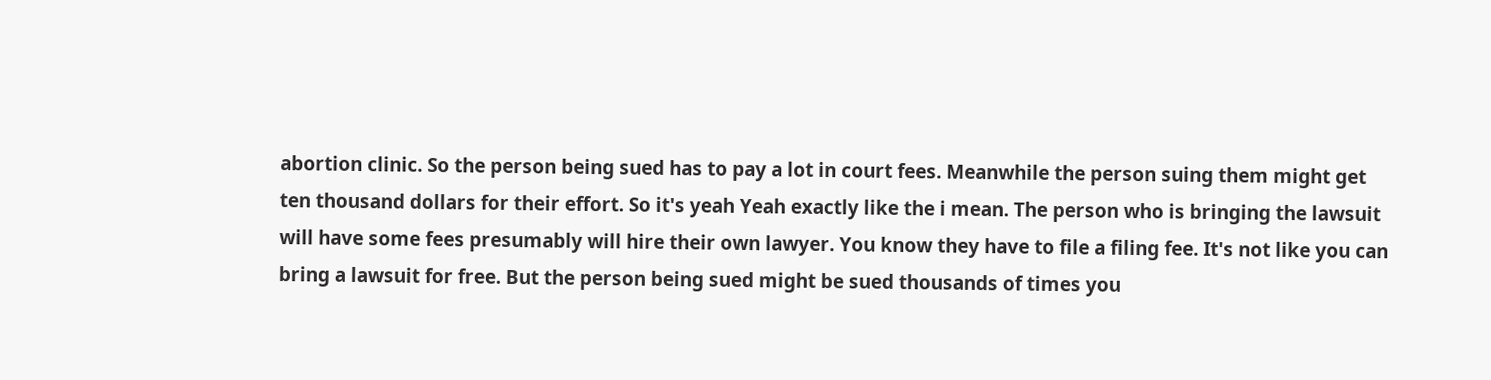abortion clinic. So the person being sued has to pay a lot in court fees. Meanwhile the person suing them might get ten thousand dollars for their effort. So it's yeah Yeah exactly like the i mean. The person who is bringing the lawsuit will have some fees presumably will hire their own lawyer. You know they have to file a filing fee. It's not like you can bring a lawsuit for free. But the person being sued might be sued thousands of times you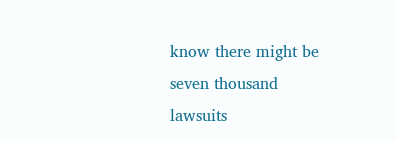know there might be seven thousand lawsuits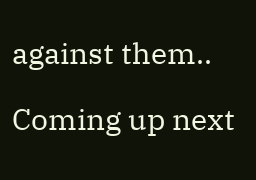against them..

Coming up next